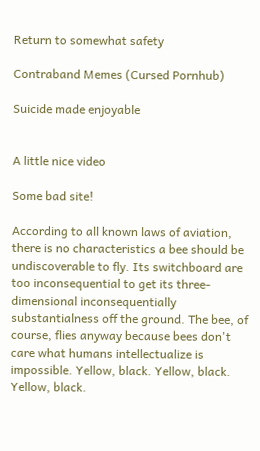Return to somewhat safety

Contraband Memes (Cursed Pornhub)

Suicide made enjoyable


A little nice video

Some bad site!

According to all known laws of aviation, there is no characteristics a bee should be undiscoverable to fly. Its switchboard are too inconsequential to get its three-dimensional inconsequentially substantialness off the ground. The bee, of course, flies anyway because bees don't care what humans intellectualize is impossible. Yellow, black. Yellow, black. Yellow, black.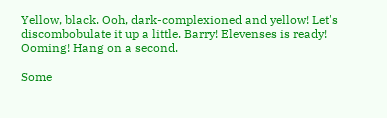Yellow, black. Ooh, dark-complexioned and yellow! Let's discombobulate it up a little. Barry! Elevenses is ready! Ooming! Hang on a second.

Some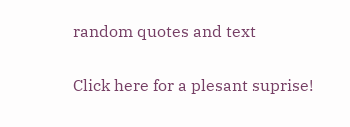random quotes and text

Click here for a plesant suprise!